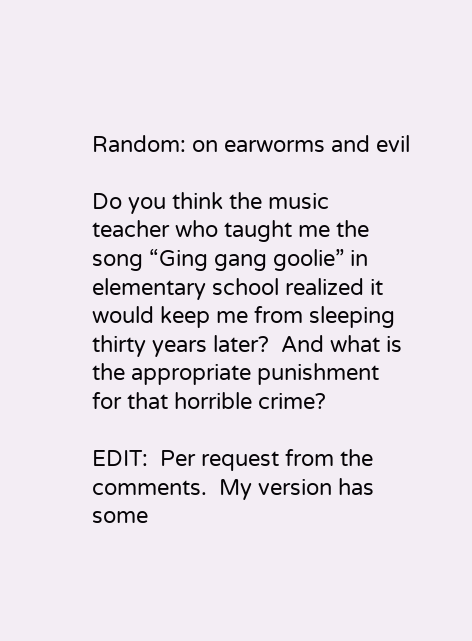Random: on earworms and evil

Do you think the music teacher who taught me the song “Ging gang goolie” in elementary school realized it would keep me from sleeping thirty years later?  And what is the appropriate punishment for that horrible crime?

EDIT:  Per request from the comments.  My version has some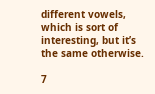different vowels, which is sort of interesting, but it’s the same otherwise.

7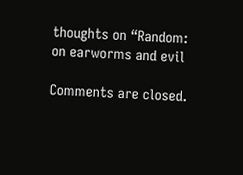thoughts on “Random: on earworms and evil

Comments are closed.